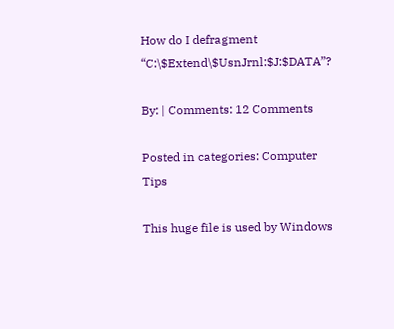How do I defragment “C:\$Extend\$UsnJrnl:$J:$DATA”?

By: | Comments: 12 Comments

Posted in categories: Computer Tips

This huge file is used by Windows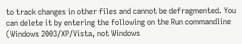to track changes in other files and cannot be defragmented. You can delete it by entering the following on the Run commandline (Windows 2003/XP/Vista, not Windows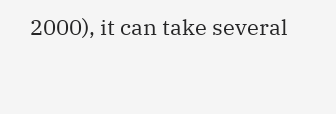2000), it can take several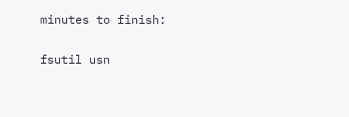minutes to finish:

fsutil usn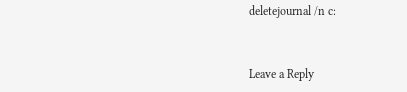deletejournal /n c:


Leave a Reply